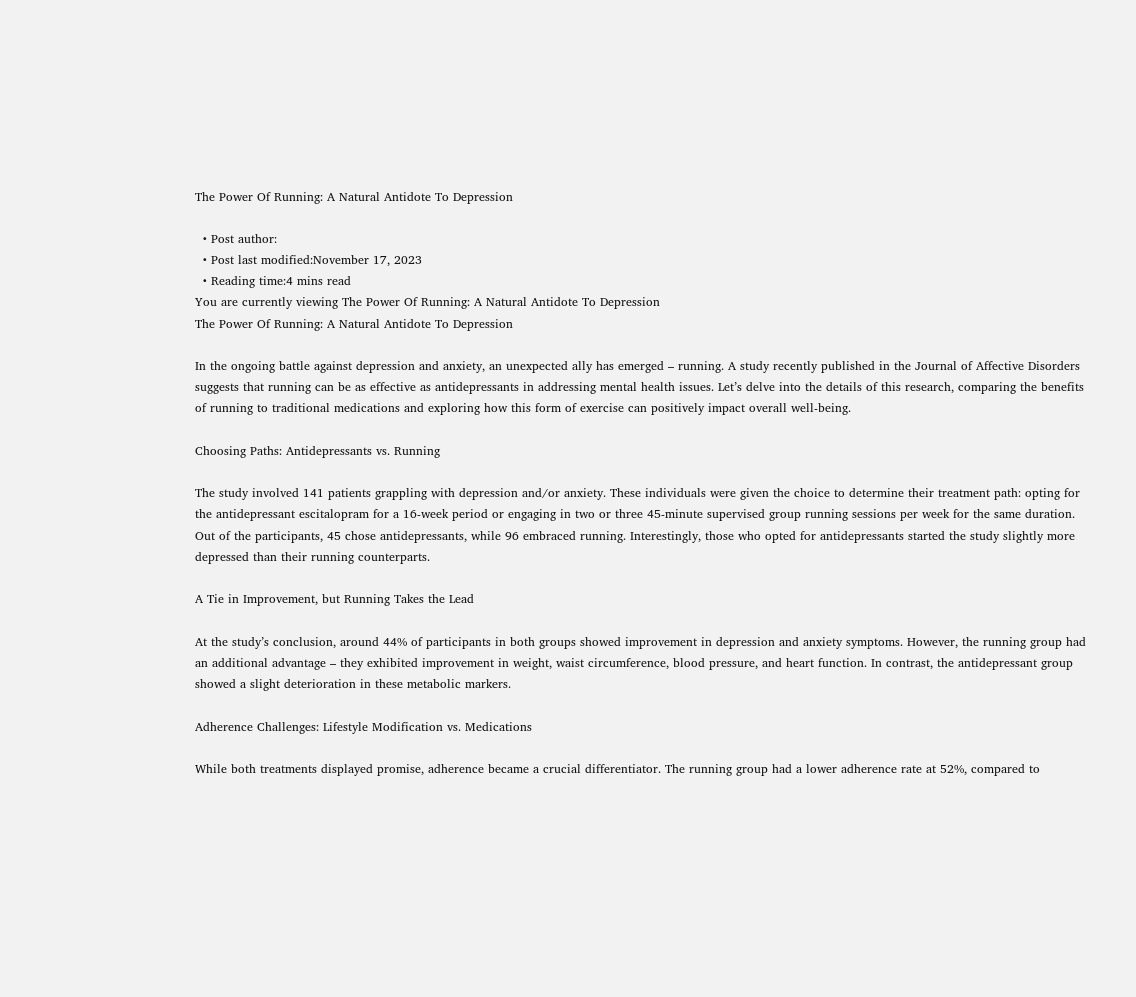The Power Of Running: A Natural Antidote To Depression

  • Post author:
  • Post last modified:November 17, 2023
  • Reading time:4 mins read
You are currently viewing The Power Of Running: A Natural Antidote To Depression
The Power Of Running: A Natural Antidote To Depression

In the ongoing battle against depression and anxiety, an unexpected ally has emerged – running. A study recently published in the Journal of Affective Disorders suggests that running can be as effective as antidepressants in addressing mental health issues. Let’s delve into the details of this research, comparing the benefits of running to traditional medications and exploring how this form of exercise can positively impact overall well-being.

Choosing Paths: Antidepressants vs. Running

The study involved 141 patients grappling with depression and/or anxiety. These individuals were given the choice to determine their treatment path: opting for the antidepressant escitalopram for a 16-week period or engaging in two or three 45-minute supervised group running sessions per week for the same duration. Out of the participants, 45 chose antidepressants, while 96 embraced running. Interestingly, those who opted for antidepressants started the study slightly more depressed than their running counterparts.

A Tie in Improvement, but Running Takes the Lead

At the study’s conclusion, around 44% of participants in both groups showed improvement in depression and anxiety symptoms. However, the running group had an additional advantage – they exhibited improvement in weight, waist circumference, blood pressure, and heart function. In contrast, the antidepressant group showed a slight deterioration in these metabolic markers.

Adherence Challenges: Lifestyle Modification vs. Medications

While both treatments displayed promise, adherence became a crucial differentiator. The running group had a lower adherence rate at 52%, compared to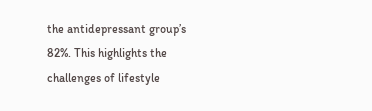the antidepressant group’s 82%. This highlights the challenges of lifestyle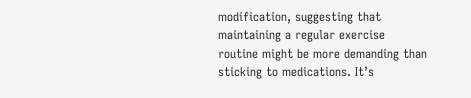modification, suggesting that maintaining a regular exercise routine might be more demanding than sticking to medications. It’s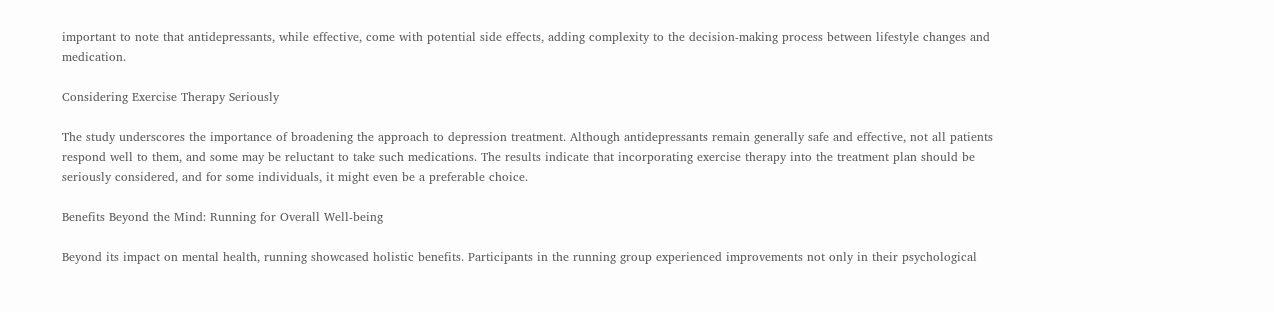important to note that antidepressants, while effective, come with potential side effects, adding complexity to the decision-making process between lifestyle changes and medication.

Considering Exercise Therapy Seriously

The study underscores the importance of broadening the approach to depression treatment. Although antidepressants remain generally safe and effective, not all patients respond well to them, and some may be reluctant to take such medications. The results indicate that incorporating exercise therapy into the treatment plan should be seriously considered, and for some individuals, it might even be a preferable choice.

Benefits Beyond the Mind: Running for Overall Well-being

Beyond its impact on mental health, running showcased holistic benefits. Participants in the running group experienced improvements not only in their psychological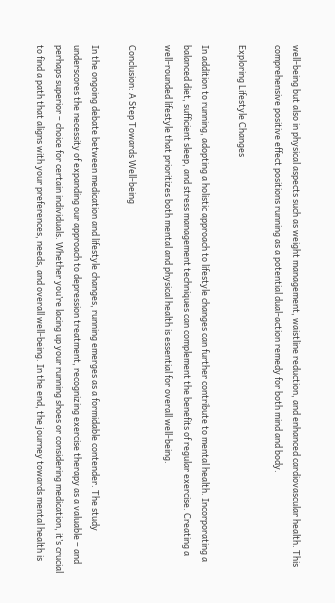well-being but also in physical aspects such as weight management, waistline reduction, and enhanced cardiovascular health. This comprehensive positive effect positions running as a potential dual-action remedy for both mind and body.

Exploring Lifestyle Changes

In addition to running, adopting a holistic approach to lifestyle changes can further contribute to mental health. Incorporating a balanced diet, sufficient sleep, and stress management techniques can complement the benefits of regular exercise. Creating a well-rounded lifestyle that prioritizes both mental and physical health is essential for overall well-being.

Conclusion: A Step Towards Well-being

In the ongoing debate between medication and lifestyle changes, running emerges as a formidable contender. The study underscores the necessity of expanding our approach to depression treatment, recognizing exercise therapy as a valuable – and perhaps superior – choice for certain individuals. Whether you’re lacing up your running shoes or considering medication, it’s crucial to find a path that aligns with your preferences, needs, and overall well-being. In the end, the journey towards mental health is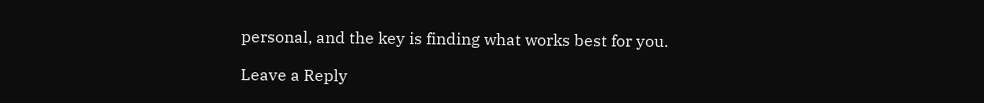personal, and the key is finding what works best for you.

Leave a Reply